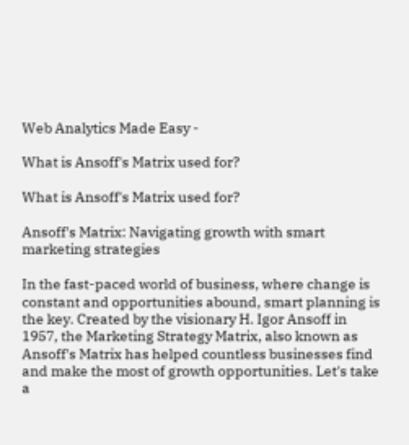Web Analytics Made Easy -

What is Ansoff's Matrix used for?

What is Ansoff's Matrix used for?

Ansoff's Matrix: Navigating growth with smart marketing strategies

In the fast-paced world of business, where change is constant and opportunities abound, smart planning is the key. Created by the visionary H. Igor Ansoff in 1957, the Marketing Strategy Matrix, also known as Ansoff's Matrix has helped countless businesses find and make the most of growth opportunities. Let's take a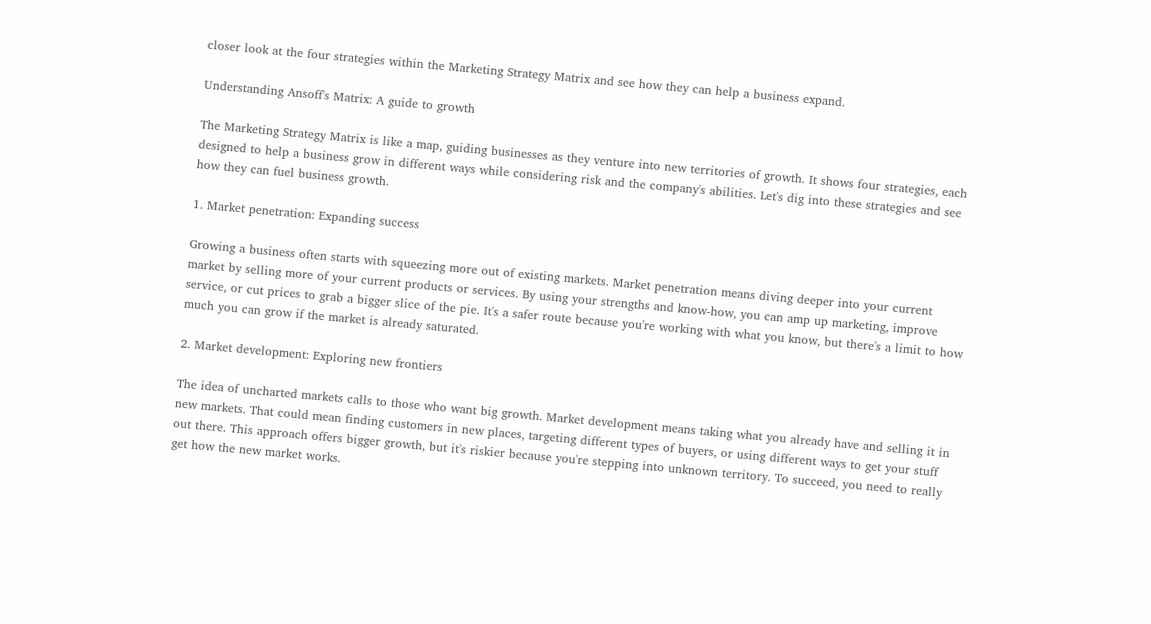closer look at the four strategies within the Marketing Strategy Matrix and see how they can help a business expand.

Understanding Ansoff's Matrix: A guide to growth

The Marketing Strategy Matrix is like a map, guiding businesses as they venture into new territories of growth. It shows four strategies, each designed to help a business grow in different ways while considering risk and the company's abilities. Let's dig into these strategies and see how they can fuel business growth.

1. Market penetration: Expanding success

Growing a business often starts with squeezing more out of existing markets. Market penetration means diving deeper into your current market by selling more of your current products or services. By using your strengths and know-how, you can amp up marketing, improve service, or cut prices to grab a bigger slice of the pie. It's a safer route because you're working with what you know, but there's a limit to how much you can grow if the market is already saturated.

2. Market development: Exploring new frontiers

The idea of uncharted markets calls to those who want big growth. Market development means taking what you already have and selling it in new markets. That could mean finding customers in new places, targeting different types of buyers, or using different ways to get your stuff out there. This approach offers bigger growth, but it's riskier because you're stepping into unknown territory. To succeed, you need to really get how the new market works.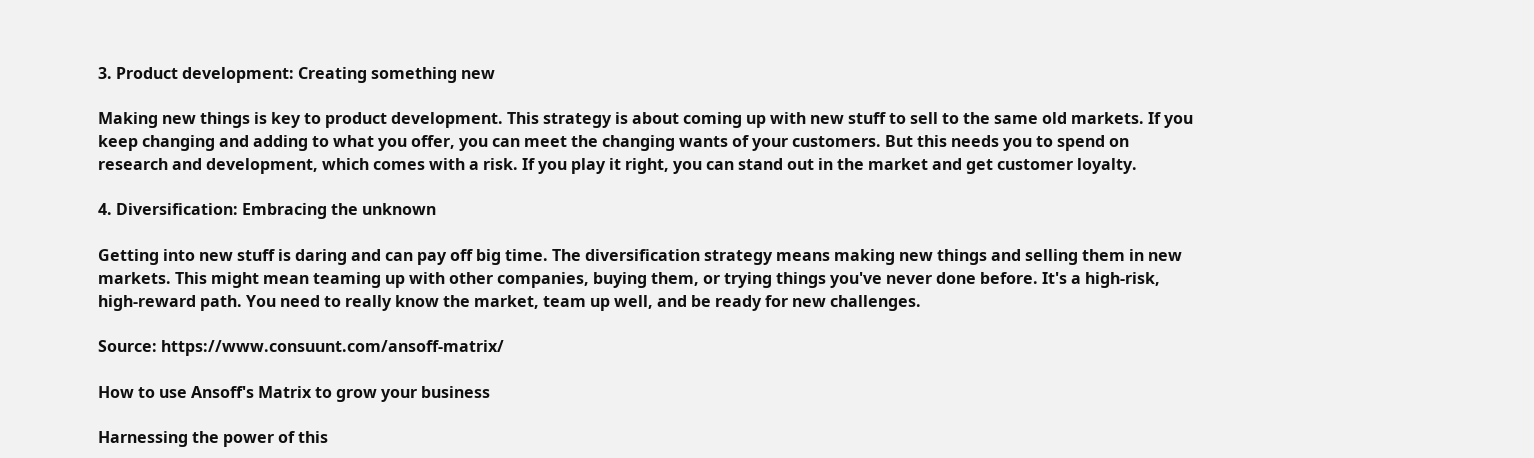3. Product development: Creating something new

Making new things is key to product development. This strategy is about coming up with new stuff to sell to the same old markets. If you keep changing and adding to what you offer, you can meet the changing wants of your customers. But this needs you to spend on research and development, which comes with a risk. If you play it right, you can stand out in the market and get customer loyalty.

4. Diversification: Embracing the unknown

Getting into new stuff is daring and can pay off big time. The diversification strategy means making new things and selling them in new markets. This might mean teaming up with other companies, buying them, or trying things you've never done before. It's a high-risk, high-reward path. You need to really know the market, team up well, and be ready for new challenges.

Source: https://www.consuunt.com/ansoff-matrix/

How to use Ansoff's Matrix to grow your business

Harnessing the power of this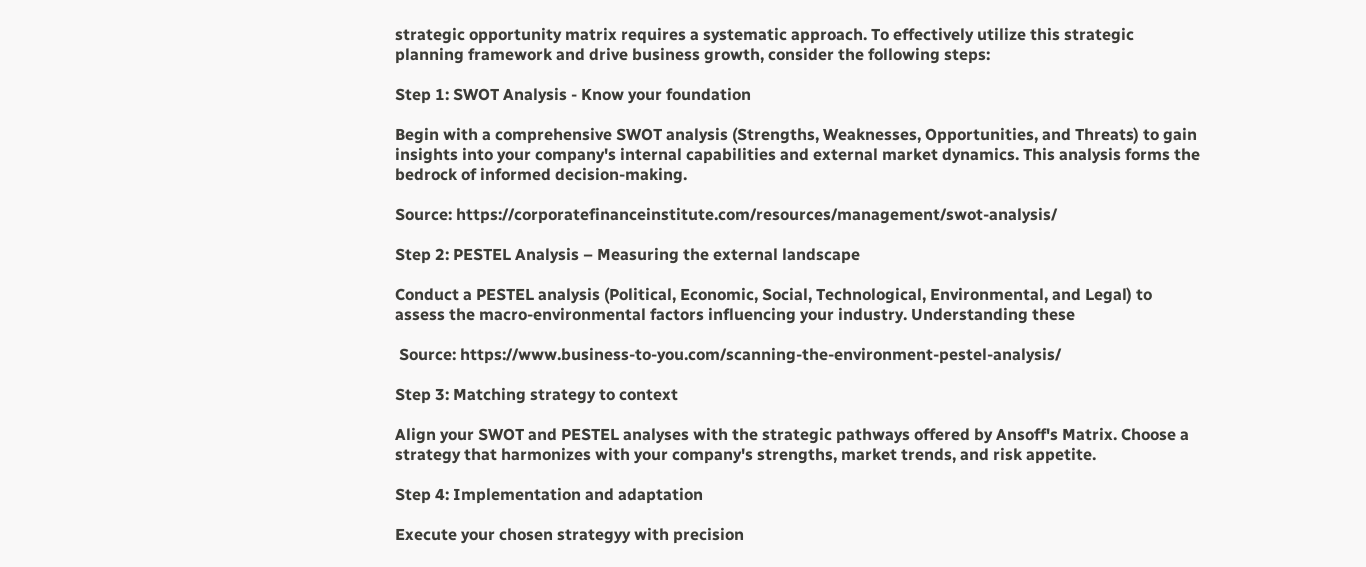strategic opportunity matrix requires a systematic approach. To effectively utilize this strategic planning framework and drive business growth, consider the following steps:

Step 1: SWOT Analysis - Know your foundation

Begin with a comprehensive SWOT analysis (Strengths, Weaknesses, Opportunities, and Threats) to gain insights into your company's internal capabilities and external market dynamics. This analysis forms the bedrock of informed decision-making.

Source: https://corporatefinanceinstitute.com/resources/management/swot-analysis/

Step 2: PESTEL Analysis – Measuring the external landscape

Conduct a PESTEL analysis (Political, Economic, Social, Technological, Environmental, and Legal) to assess the macro-environmental factors influencing your industry. Understanding these

 Source: https://www.business-to-you.com/scanning-the-environment-pestel-analysis/

Step 3: Matching strategy to context

Align your SWOT and PESTEL analyses with the strategic pathways offered by Ansoff's Matrix. Choose a strategy that harmonizes with your company's strengths, market trends, and risk appetite.

Step 4: Implementation and adaptation

Execute your chosen strategyy with precision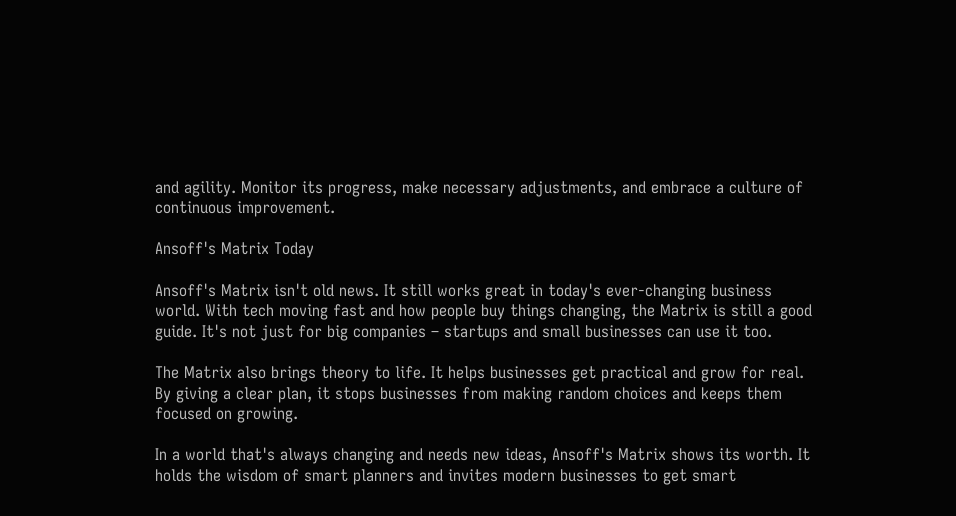and agility. Monitor its progress, make necessary adjustments, and embrace a culture of continuous improvement.

Ansoff's Matrix Today

Ansoff's Matrix isn't old news. It still works great in today's ever-changing business world. With tech moving fast and how people buy things changing, the Matrix is still a good guide. It's not just for big companies – startups and small businesses can use it too.

The Matrix also brings theory to life. It helps businesses get practical and grow for real. By giving a clear plan, it stops businesses from making random choices and keeps them focused on growing.

In a world that's always changing and needs new ideas, Ansoff's Matrix shows its worth. It holds the wisdom of smart planners and invites modern businesses to get smart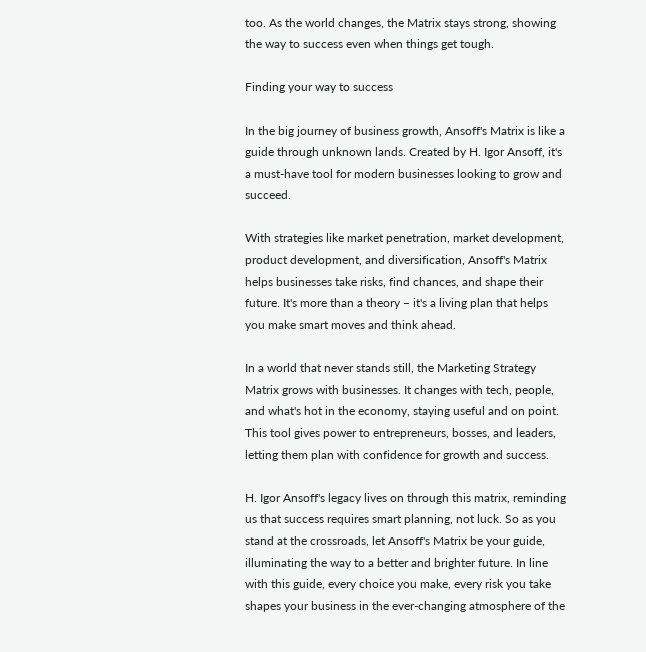too. As the world changes, the Matrix stays strong, showing the way to success even when things get tough.

Finding your way to success

In the big journey of business growth, Ansoff's Matrix is like a guide through unknown lands. Created by H. Igor Ansoff, it's a must-have tool for modern businesses looking to grow and succeed.

With strategies like market penetration, market development, product development, and diversification, Ansoff's Matrix helps businesses take risks, find chances, and shape their future. It's more than a theory – it's a living plan that helps you make smart moves and think ahead.

In a world that never stands still, the Marketing Strategy Matrix grows with businesses. It changes with tech, people, and what's hot in the economy, staying useful and on point. This tool gives power to entrepreneurs, bosses, and leaders, letting them plan with confidence for growth and success.

H. Igor Ansoff's legacy lives on through this matrix, reminding us that success requires smart planning, not luck. So as you stand at the crossroads, let Ansoff's Matrix be your guide, illuminating the way to a better and brighter future. In line with this guide, every choice you make, every risk you take shapes your business in the ever-changing atmosphere of the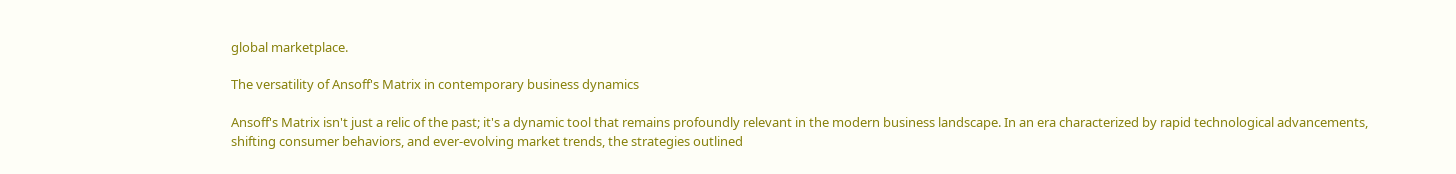global marketplace.

The versatility of Ansoff's Matrix in contemporary business dynamics

Ansoff's Matrix isn't just a relic of the past; it's a dynamic tool that remains profoundly relevant in the modern business landscape. In an era characterized by rapid technological advancements, shifting consumer behaviors, and ever-evolving market trends, the strategies outlined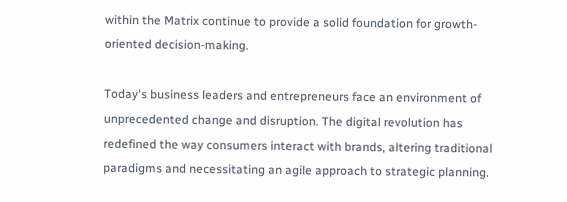within the Matrix continue to provide a solid foundation for growth-oriented decision-making.

Today's business leaders and entrepreneurs face an environment of unprecedented change and disruption. The digital revolution has redefined the way consumers interact with brands, altering traditional paradigms and necessitating an agile approach to strategic planning.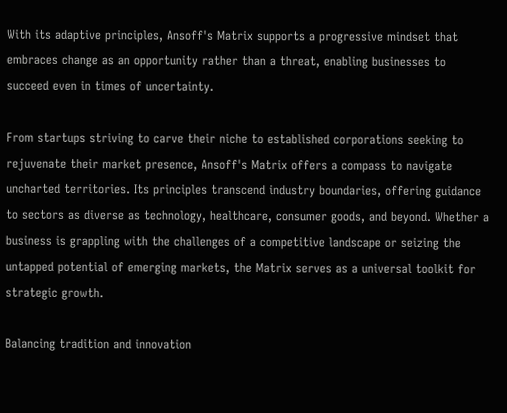With its adaptive principles, Ansoff's Matrix supports a progressive mindset that embraces change as an opportunity rather than a threat, enabling businesses to succeed even in times of uncertainty.

From startups striving to carve their niche to established corporations seeking to rejuvenate their market presence, Ansoff's Matrix offers a compass to navigate uncharted territories. Its principles transcend industry boundaries, offering guidance to sectors as diverse as technology, healthcare, consumer goods, and beyond. Whether a business is grappling with the challenges of a competitive landscape or seizing the untapped potential of emerging markets, the Matrix serves as a universal toolkit for strategic growth.

Balancing tradition and innovation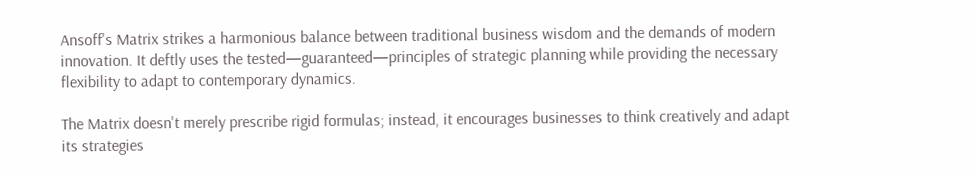Ansoff's Matrix strikes a harmonious balance between traditional business wisdom and the demands of modern innovation. It deftly uses the tested—guaranteed—principles of strategic planning while providing the necessary flexibility to adapt to contemporary dynamics.

The Matrix doesn't merely prescribe rigid formulas; instead, it encourages businesses to think creatively and adapt its strategies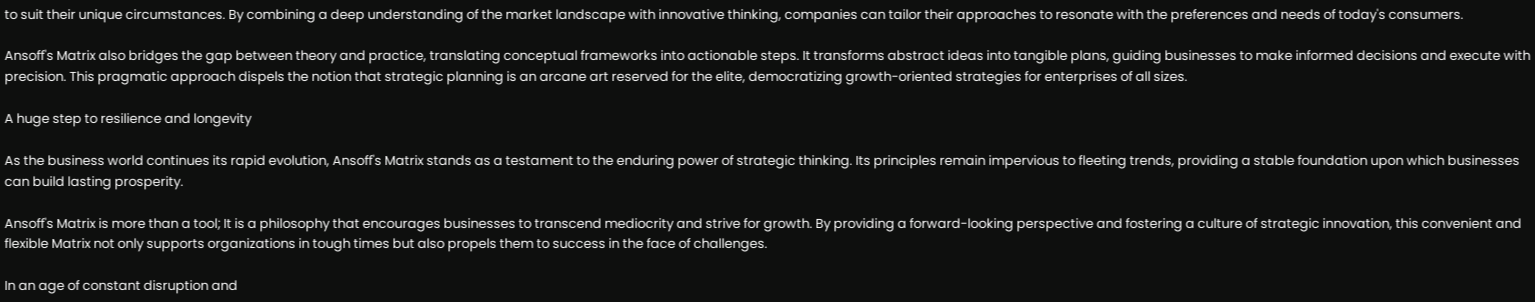to suit their unique circumstances. By combining a deep understanding of the market landscape with innovative thinking, companies can tailor their approaches to resonate with the preferences and needs of today's consumers.

Ansoff's Matrix also bridges the gap between theory and practice, translating conceptual frameworks into actionable steps. It transforms abstract ideas into tangible plans, guiding businesses to make informed decisions and execute with precision. This pragmatic approach dispels the notion that strategic planning is an arcane art reserved for the elite, democratizing growth-oriented strategies for enterprises of all sizes.

A huge step to resilience and longevity

As the business world continues its rapid evolution, Ansoff's Matrix stands as a testament to the enduring power of strategic thinking. Its principles remain impervious to fleeting trends, providing a stable foundation upon which businesses can build lasting prosperity.

Ansoff's Matrix is more than a tool; It is a philosophy that encourages businesses to transcend mediocrity and strive for growth. By providing a forward-looking perspective and fostering a culture of strategic innovation, this convenient and flexible Matrix not only supports organizations in tough times but also propels them to success in the face of challenges.

In an age of constant disruption and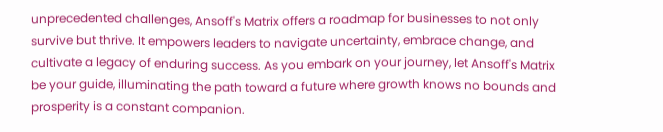unprecedented challenges, Ansoff's Matrix offers a roadmap for businesses to not only survive but thrive. It empowers leaders to navigate uncertainty, embrace change, and cultivate a legacy of enduring success. As you embark on your journey, let Ansoff's Matrix be your guide, illuminating the path toward a future where growth knows no bounds and prosperity is a constant companion.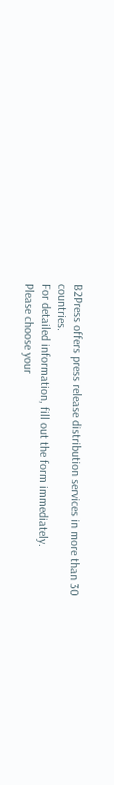B2Press offers press release distribution services in more than 30 countries.
For detailed information, fill out the form immediately.
Please choose your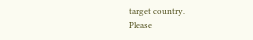target country.
Please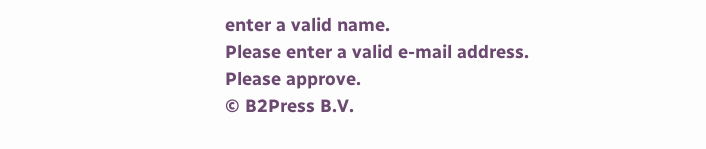enter a valid name.
Please enter a valid e-mail address.
Please approve.
© B2Press B.V.